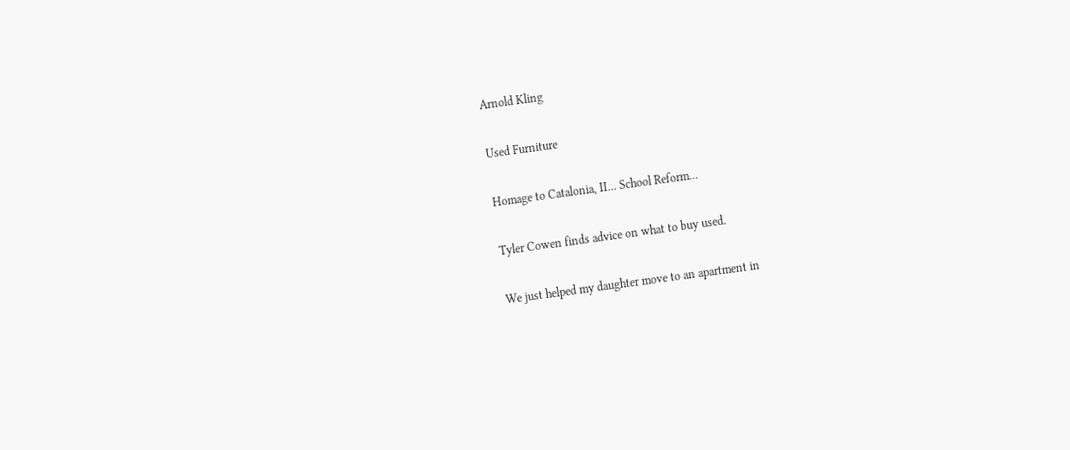Arnold Kling

Used Furniture

Homage to Catalonia, II... School Reform...

Tyler Cowen finds advice on what to buy used.

We just helped my daughter move to an apartment in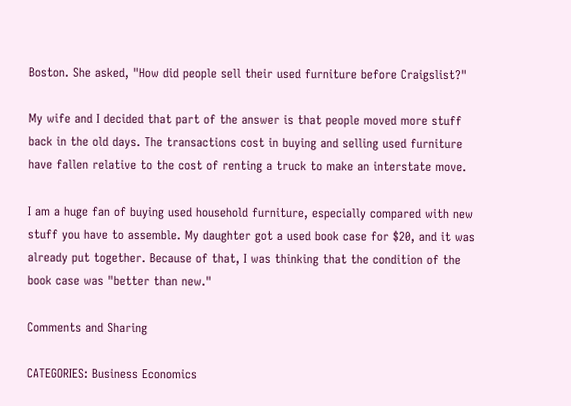Boston. She asked, "How did people sell their used furniture before Craigslist?"

My wife and I decided that part of the answer is that people moved more stuff back in the old days. The transactions cost in buying and selling used furniture have fallen relative to the cost of renting a truck to make an interstate move.

I am a huge fan of buying used household furniture, especially compared with new stuff you have to assemble. My daughter got a used book case for $20, and it was already put together. Because of that, I was thinking that the condition of the book case was "better than new."

Comments and Sharing

CATEGORIES: Business Economics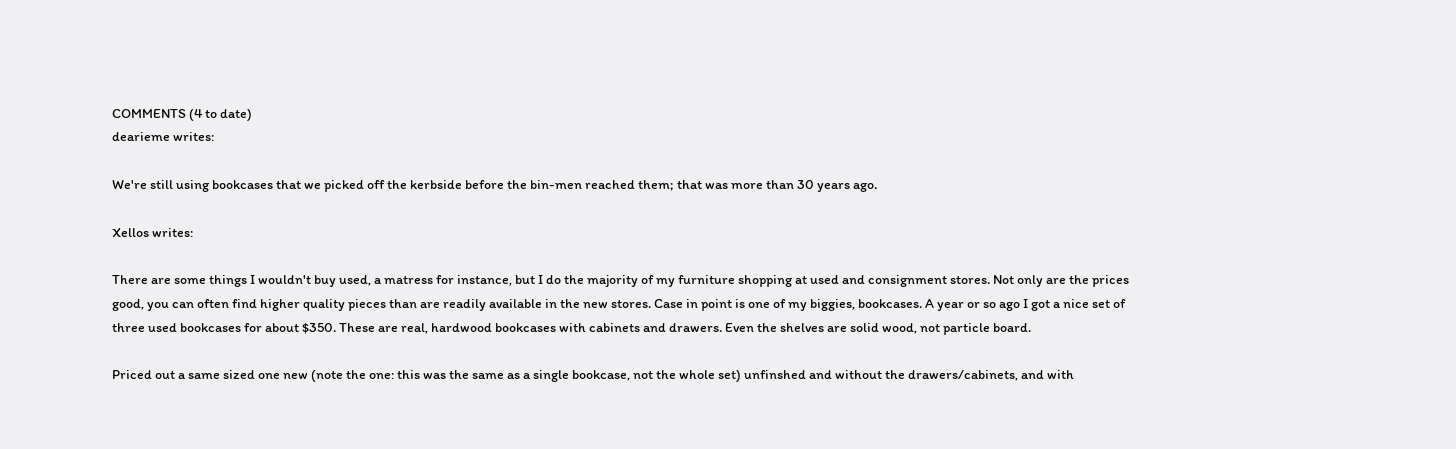COMMENTS (4 to date)
dearieme writes:

We're still using bookcases that we picked off the kerbside before the bin-men reached them; that was more than 30 years ago.

Xellos writes:

There are some things I wouldn't buy used, a matress for instance, but I do the majority of my furniture shopping at used and consignment stores. Not only are the prices good, you can often find higher quality pieces than are readily available in the new stores. Case in point is one of my biggies, bookcases. A year or so ago I got a nice set of three used bookcases for about $350. These are real, hardwood bookcases with cabinets and drawers. Even the shelves are solid wood, not particle board.

Priced out a same sized one new (note the one: this was the same as a single bookcase, not the whole set) unfinshed and without the drawers/cabinets, and with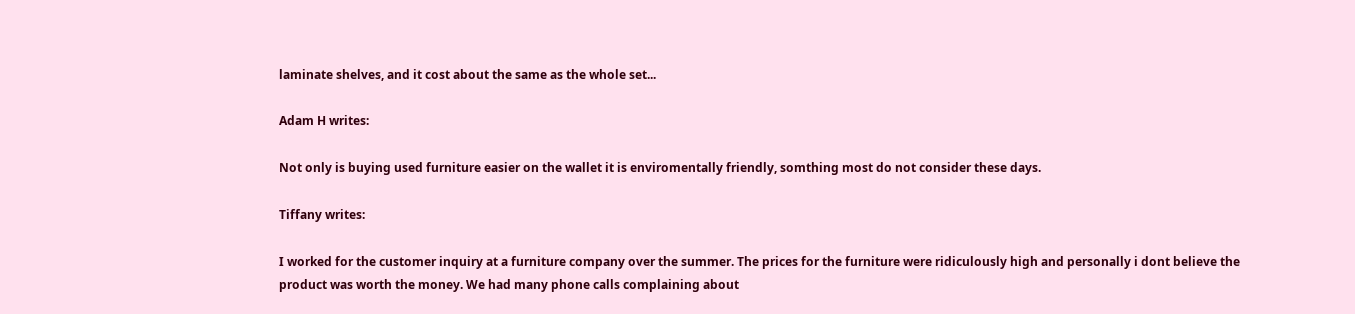laminate shelves, and it cost about the same as the whole set...

Adam H writes:

Not only is buying used furniture easier on the wallet it is enviromentally friendly, somthing most do not consider these days.

Tiffany writes:

I worked for the customer inquiry at a furniture company over the summer. The prices for the furniture were ridiculously high and personally i dont believe the product was worth the money. We had many phone calls complaining about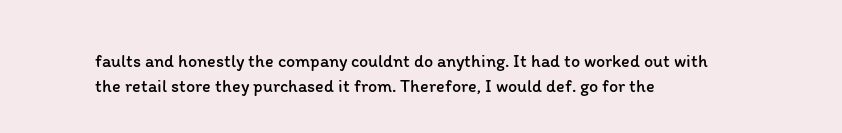faults and honestly the company couldnt do anything. It had to worked out with the retail store they purchased it from. Therefore, I would def. go for the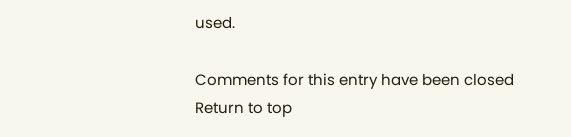used.

Comments for this entry have been closed
Return to top